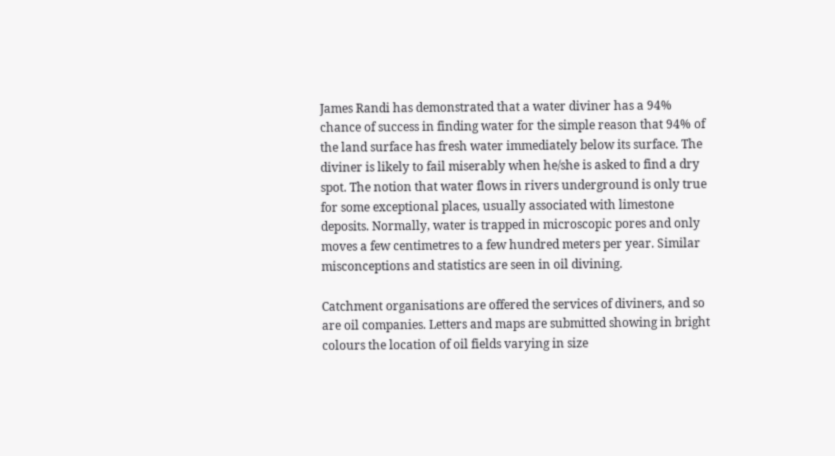James Randi has demonstrated that a water diviner has a 94% chance of success in finding water for the simple reason that 94% of the land surface has fresh water immediately below its surface. The diviner is likely to fail miserably when he/she is asked to find a dry spot. The notion that water flows in rivers underground is only true for some exceptional places, usually associated with limestone deposits. Normally, water is trapped in microscopic pores and only moves a few centimetres to a few hundred meters per year. Similar misconceptions and statistics are seen in oil divining.

Catchment organisations are offered the services of diviners, and so are oil companies. Letters and maps are submitted showing in bright colours the location of oil fields varying in size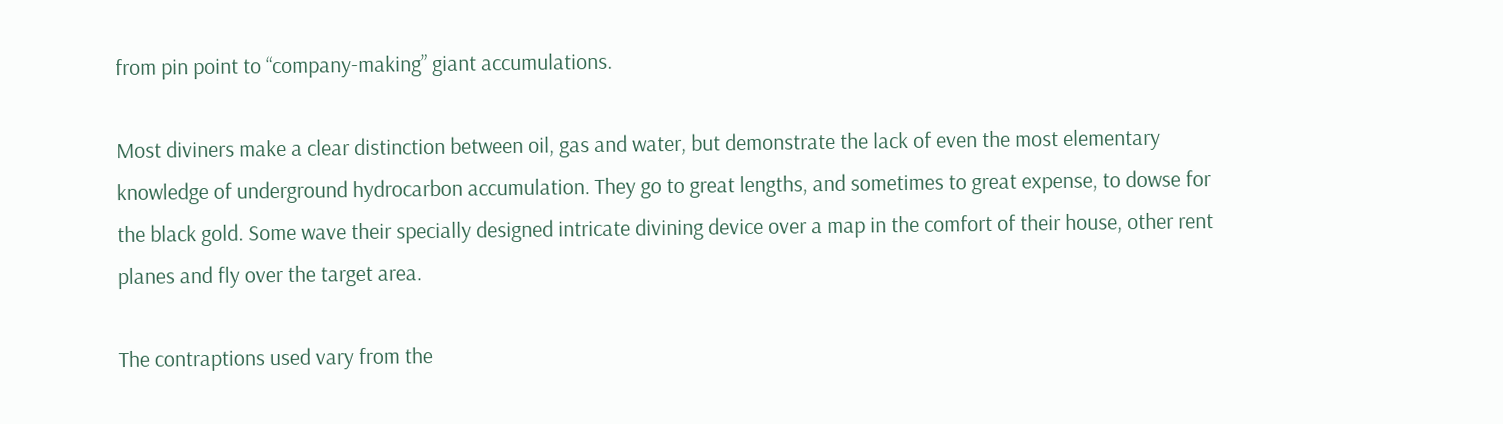from pin point to “company-making” giant accumulations.

Most diviners make a clear distinction between oil, gas and water, but demonstrate the lack of even the most elementary knowledge of underground hydrocarbon accumulation. They go to great lengths, and sometimes to great expense, to dowse for the black gold. Some wave their specially designed intricate divining device over a map in the comfort of their house, other rent planes and fly over the target area.

The contraptions used vary from the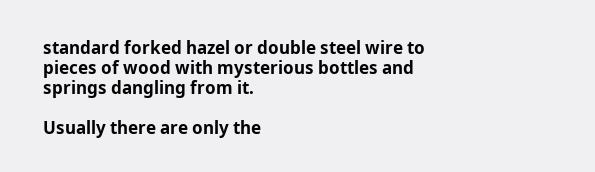standard forked hazel or double steel wire to pieces of wood with mysterious bottles and springs dangling from it.

Usually there are only the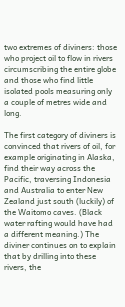two extremes of diviners: those who project oil to flow in rivers circumscribing the entire globe and those who find little isolated pools measuring only a couple of metres wide and long.

The first category of diviners is convinced that rivers of oil, for example originating in Alaska, find their way across the Pacific, traversing Indonesia and Australia to enter New Zealand just south (luckily) of the Waitomo caves. (Black water rafting would have had a different meaning.) The diviner continues on to explain that by drilling into these rivers, the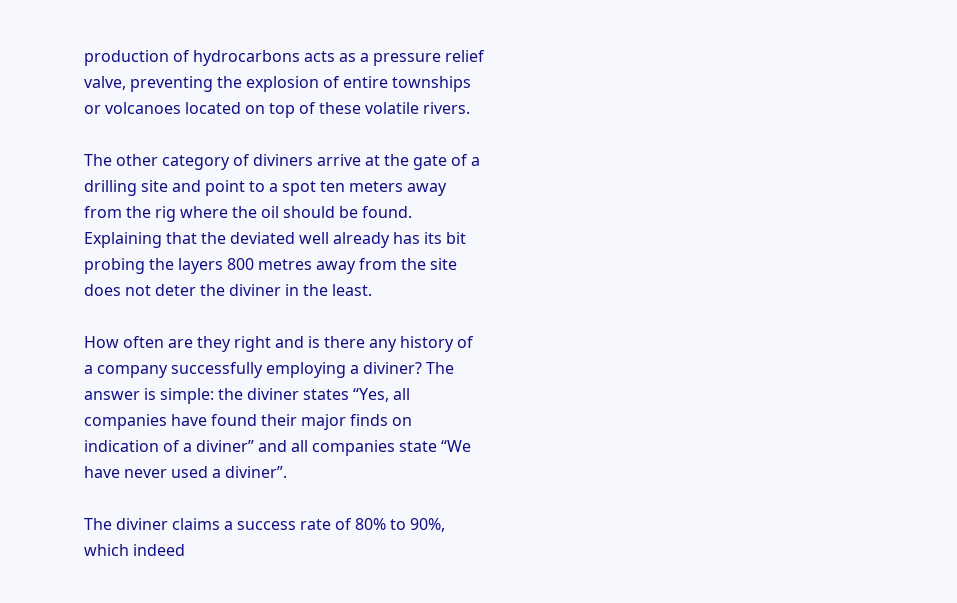production of hydrocarbons acts as a pressure relief valve, preventing the explosion of entire townships or volcanoes located on top of these volatile rivers.

The other category of diviners arrive at the gate of a drilling site and point to a spot ten meters away from the rig where the oil should be found. Explaining that the deviated well already has its bit probing the layers 800 metres away from the site does not deter the diviner in the least.

How often are they right and is there any history of a company successfully employing a diviner? The answer is simple: the diviner states “Yes, all companies have found their major finds on indication of a diviner” and all companies state “We have never used a diviner”.

The diviner claims a success rate of 80% to 90%, which indeed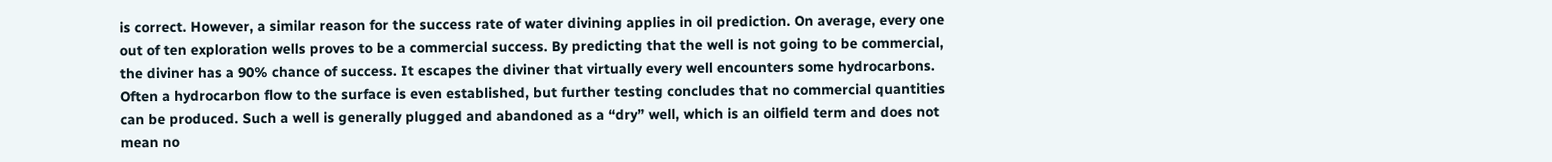is correct. However, a similar reason for the success rate of water divining applies in oil prediction. On average, every one out of ten exploration wells proves to be a commercial success. By predicting that the well is not going to be commercial, the diviner has a 90% chance of success. It escapes the diviner that virtually every well encounters some hydrocarbons. Often a hydrocarbon flow to the surface is even established, but further testing concludes that no commercial quantities can be produced. Such a well is generally plugged and abandoned as a “dry” well, which is an oilfield term and does not mean no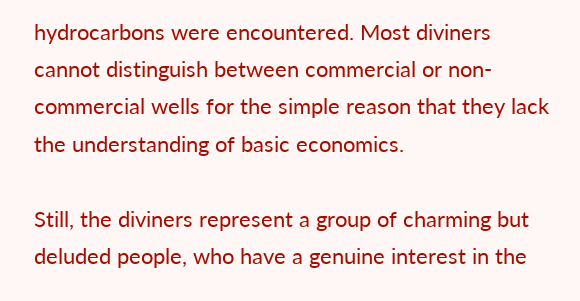hydrocarbons were encountered. Most diviners cannot distinguish between commercial or non-commercial wells for the simple reason that they lack the understanding of basic economics.

Still, the diviners represent a group of charming but deluded people, who have a genuine interest in the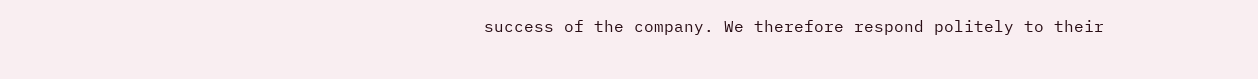success of the company. We therefore respond politely to their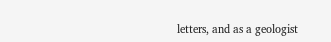letters, and as a geologist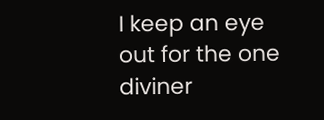I keep an eye out for the one diviner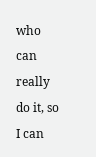who can really do it, so I can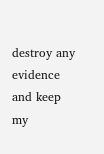destroy any evidence and keep my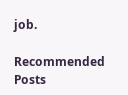job.

Recommended Posts